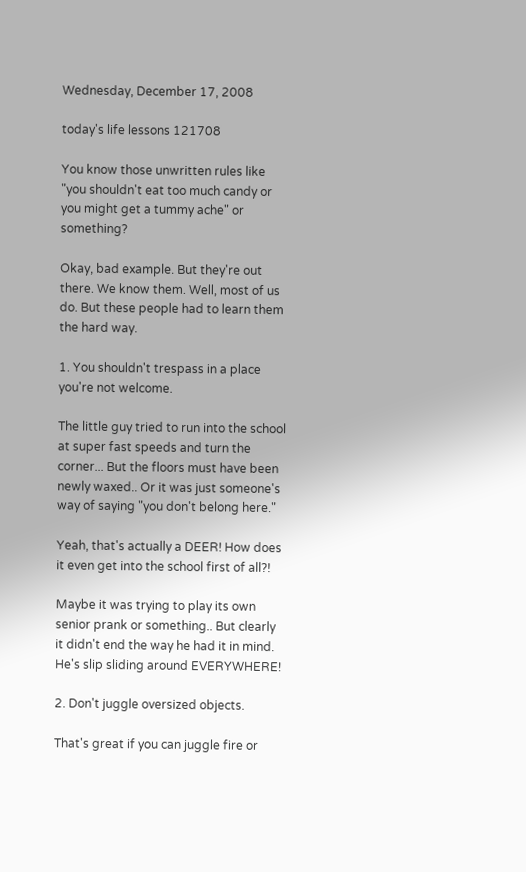Wednesday, December 17, 2008

today's life lessons 121708

You know those unwritten rules like "you shouldn't eat too much candy or you might get a tummy ache" or something?

Okay, bad example. But they're out there. We know them. Well, most of us do. But these people had to learn them the hard way.

1. You shouldn't trespass in a place you're not welcome.

The little guy tried to run into the school at super fast speeds and turn the corner... But the floors must have been newly waxed.. Or it was just someone's way of saying "you don't belong here."

Yeah, that's actually a DEER! How does it even get into the school first of all?!

Maybe it was trying to play its own senior prank or something.. But clearly it didn't end the way he had it in mind. He's slip sliding around EVERYWHERE!

2. Don't juggle oversized objects.

That's great if you can juggle fire or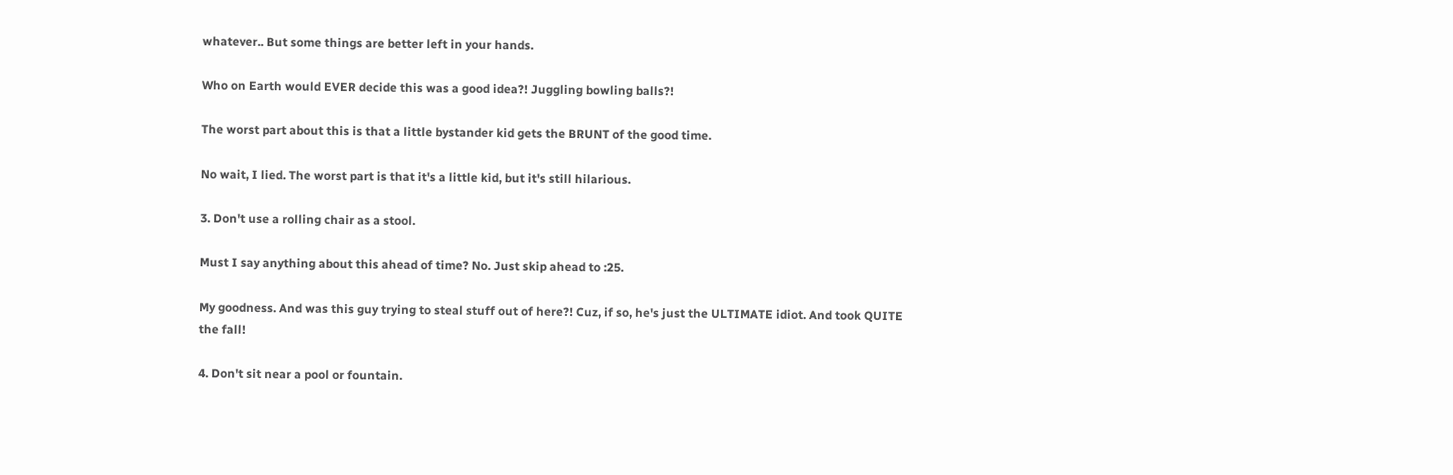whatever.. But some things are better left in your hands.

Who on Earth would EVER decide this was a good idea?! Juggling bowling balls?!

The worst part about this is that a little bystander kid gets the BRUNT of the good time.

No wait, I lied. The worst part is that it's a little kid, but it's still hilarious.

3. Don't use a rolling chair as a stool.

Must I say anything about this ahead of time? No. Just skip ahead to :25.

My goodness. And was this guy trying to steal stuff out of here?! Cuz, if so, he's just the ULTIMATE idiot. And took QUITE the fall!

4. Don't sit near a pool or fountain.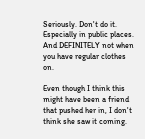Seriously. Don't do it. Especially in public places. And DEFINITELY not when you have regular clothes on.

Even though I think this might have been a friend that pushed her in, I don't think she saw it coming.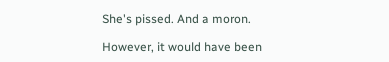She's pissed. And a moron.

However, it would have been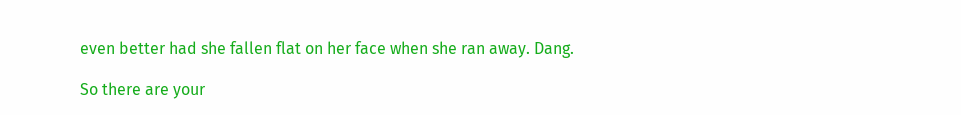even better had she fallen flat on her face when she ran away. Dang.

So there are your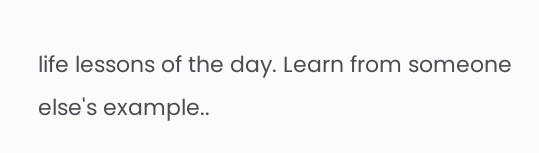life lessons of the day. Learn from someone else's example..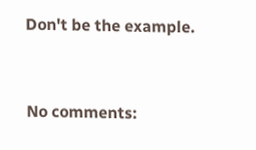Don't be the example.


No comments: